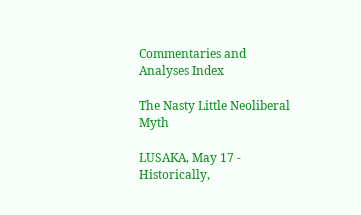Commentaries and Analyses Index

The Nasty Little Neoliberal Myth

LUSAKA, May 17 - Historically,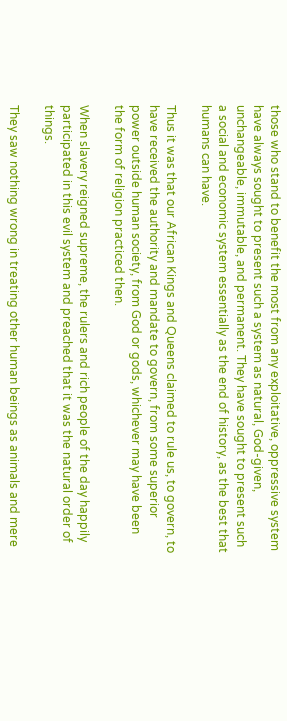those who stand to benefit the most from any exploitative, oppressive system have always sought to present such a system as natural, God-given, unchangeable, immutable, and permanent. They have sought to present such a social and economic system essentially as the end of history, as the best that humans can have.

Thus it was that our African Kings and Queens claimed to rule us, to govern, to have received the authority and mandate to govern, from some superior power outside human society, from God or gods, whichever may have been the form of religion practiced then.

When slavery reigned supreme, the rulers and rich people of the day happily participated in this evil system and preached that it was the natural order of things.

They saw nothing wrong in treating other human beings as animals and mere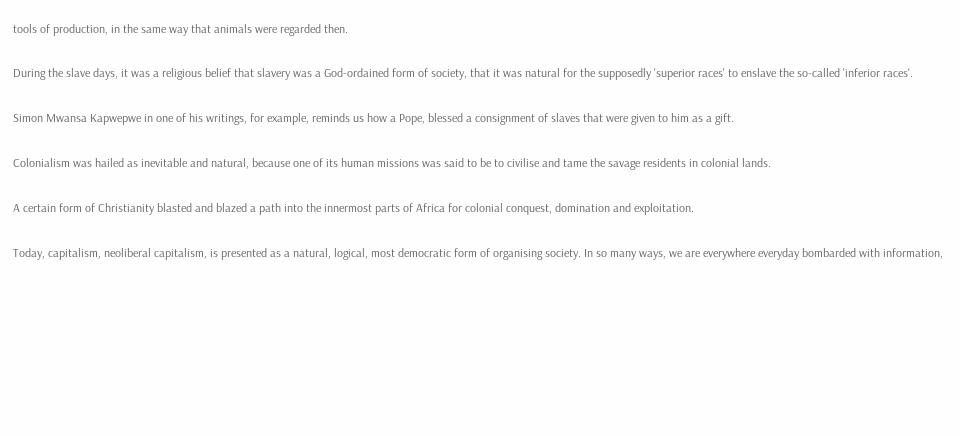tools of production, in the same way that animals were regarded then.

During the slave days, it was a religious belief that slavery was a God-ordained form of society, that it was natural for the supposedly 'superior races' to enslave the so-called 'inferior races'.

Simon Mwansa Kapwepwe in one of his writings, for example, reminds us how a Pope, blessed a consignment of slaves that were given to him as a gift.

Colonialism was hailed as inevitable and natural, because one of its human missions was said to be to civilise and tame the savage residents in colonial lands.

A certain form of Christianity blasted and blazed a path into the innermost parts of Africa for colonial conquest, domination and exploitation.

Today, capitalism, neoliberal capitalism, is presented as a natural, logical, most democratic form of organising society. In so many ways, we are everywhere everyday bombarded with information,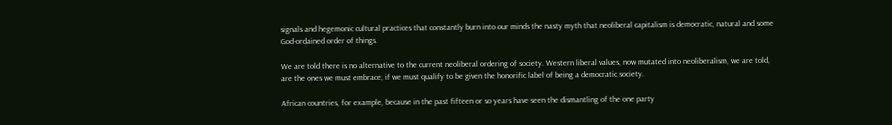signals and hegemonic cultural practices that constantly burn into our minds the nasty myth that neoliberal capitalism is democratic, natural and some God-ordained order of things.

We are told there is no alternative to the current neoliberal ordering of society. Western liberal values, now mutated into neoliberalism, we are told, are the ones we must embrace, if we must qualify to be given the honorific label of being a democratic society.

African countries, for example, because in the past fifteen or so years have seen the dismantling of the one party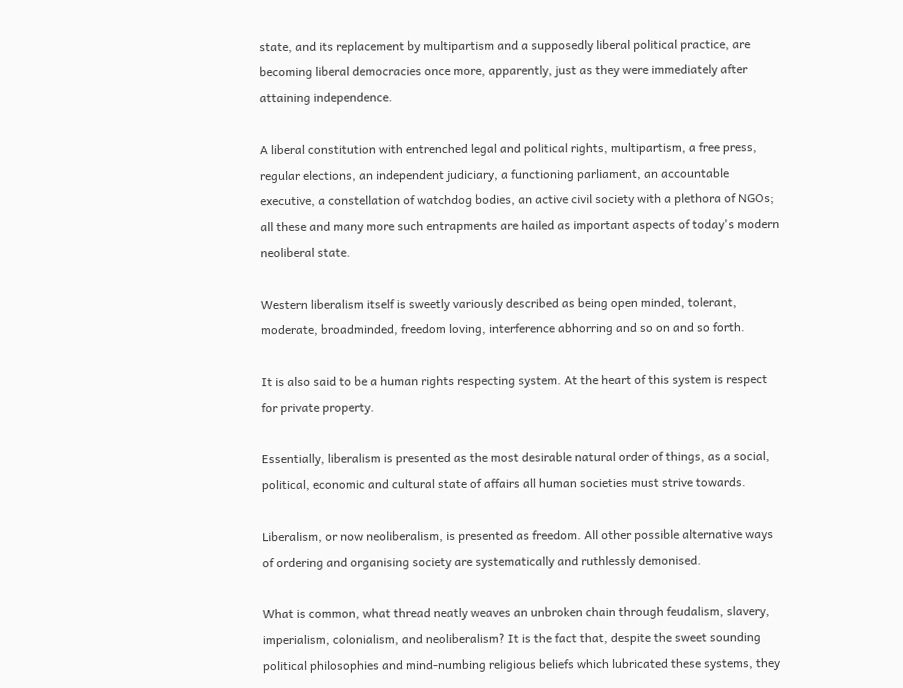state, and its replacement by multipartism and a supposedly liberal political practice, are becoming liberal democracies once more, apparently, just as they were immediately after attaining independence.

A liberal constitution with entrenched legal and political rights, multipartism, a free press, regular elections, an independent judiciary, a functioning parliament, an accountable executive, a constellation of watchdog bodies, an active civil society with a plethora of NGOs; all these and many more such entrapments are hailed as important aspects of today's modern neoliberal state.

Western liberalism itself is sweetly variously described as being open minded, tolerant, moderate, broadminded, freedom loving, interference abhorring and so on and so forth.

It is also said to be a human rights respecting system. At the heart of this system is respect for private property.

Essentially, liberalism is presented as the most desirable natural order of things, as a social, political, economic and cultural state of affairs all human societies must strive towards.

Liberalism, or now neoliberalism, is presented as freedom. All other possible alternative ways of ordering and organising society are systematically and ruthlessly demonised.

What is common, what thread neatly weaves an unbroken chain through feudalism, slavery, imperialism, colonialism, and neoliberalism? It is the fact that, despite the sweet sounding political philosophies and mind-numbing religious beliefs which lubricated these systems, they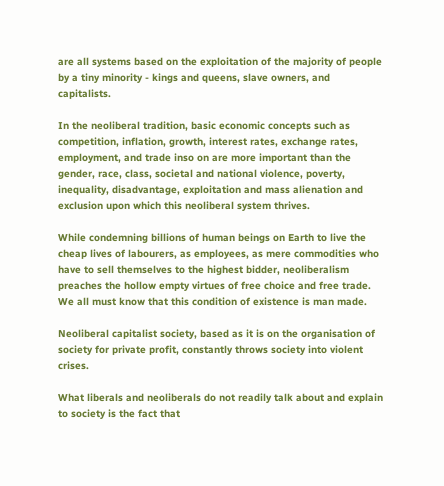are all systems based on the exploitation of the majority of people by a tiny minority - kings and queens, slave owners, and capitalists.

In the neoliberal tradition, basic economic concepts such as competition, inflation, growth, interest rates, exchange rates, employment, and trade inso on are more important than the gender, race, class, societal and national violence, poverty, inequality, disadvantage, exploitation and mass alienation and exclusion upon which this neoliberal system thrives.

While condemning billions of human beings on Earth to live the cheap lives of labourers, as employees, as mere commodities who have to sell themselves to the highest bidder, neoliberalism preaches the hollow empty virtues of free choice and free trade. We all must know that this condition of existence is man made.

Neoliberal capitalist society, based as it is on the organisation of society for private profit, constantly throws society into violent crises.

What liberals and neoliberals do not readily talk about and explain to society is the fact that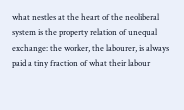what nestles at the heart of the neoliberal system is the property relation of unequal exchange: the worker, the labourer, is always paid a tiny fraction of what their labour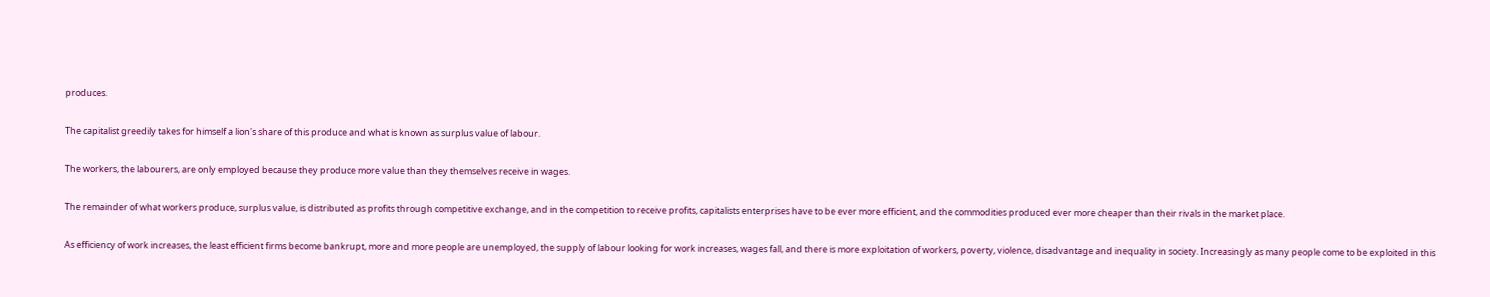produces.

The capitalist greedily takes for himself a lion's share of this produce and what is known as surplus value of labour.

The workers, the labourers, are only employed because they produce more value than they themselves receive in wages.

The remainder of what workers produce, surplus value, is distributed as profits through competitive exchange, and in the competition to receive profits, capitalists enterprises have to be ever more efficient, and the commodities produced ever more cheaper than their rivals in the market place.

As efficiency of work increases, the least efficient firms become bankrupt, more and more people are unemployed, the supply of labour looking for work increases, wages fall, and there is more exploitation of workers, poverty, violence, disadvantage and inequality in society. Increasingly as many people come to be exploited in this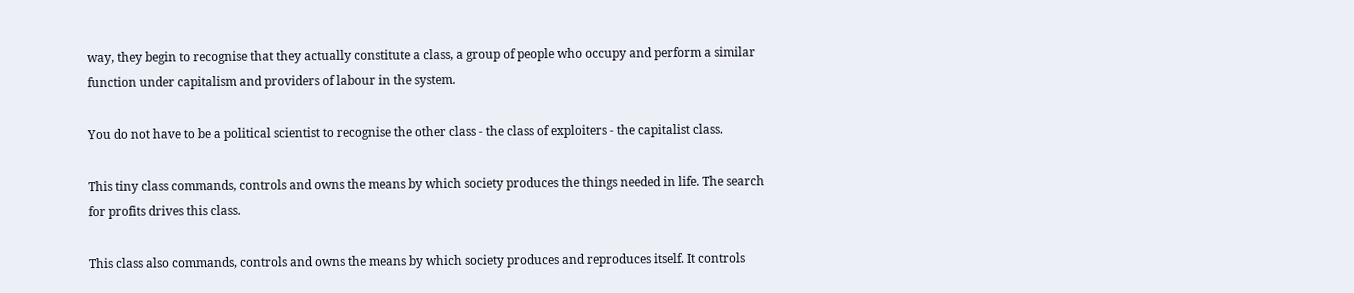way, they begin to recognise that they actually constitute a class, a group of people who occupy and perform a similar function under capitalism and providers of labour in the system.

You do not have to be a political scientist to recognise the other class - the class of exploiters - the capitalist class.

This tiny class commands, controls and owns the means by which society produces the things needed in life. The search for profits drives this class.

This class also commands, controls and owns the means by which society produces and reproduces itself. It controls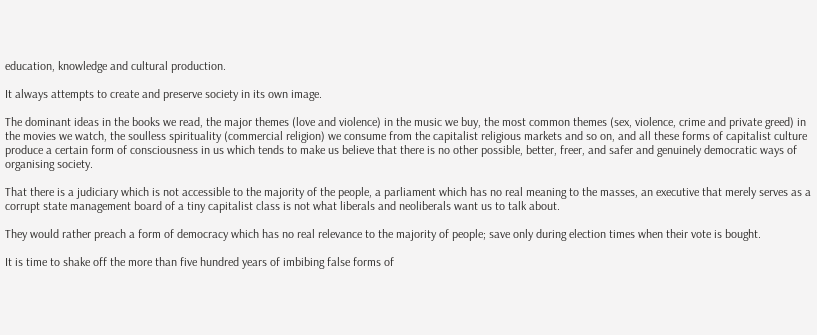education, knowledge and cultural production.

It always attempts to create and preserve society in its own image.

The dominant ideas in the books we read, the major themes (love and violence) in the music we buy, the most common themes (sex, violence, crime and private greed) in the movies we watch, the soulless spirituality (commercial religion) we consume from the capitalist religious markets and so on, and all these forms of capitalist culture produce a certain form of consciousness in us which tends to make us believe that there is no other possible, better, freer, and safer and genuinely democratic ways of organising society.

That there is a judiciary which is not accessible to the majority of the people, a parliament which has no real meaning to the masses, an executive that merely serves as a corrupt state management board of a tiny capitalist class is not what liberals and neoliberals want us to talk about.

They would rather preach a form of democracy which has no real relevance to the majority of people; save only during election times when their vote is bought.

It is time to shake off the more than five hundred years of imbibing false forms of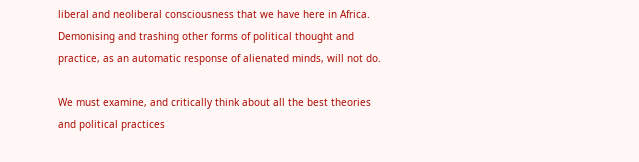liberal and neoliberal consciousness that we have here in Africa. Demonising and trashing other forms of political thought and practice, as an automatic response of alienated minds, will not do.

We must examine, and critically think about all the best theories and political practices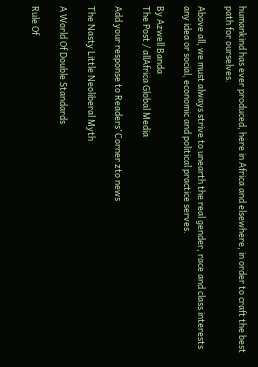humankind has ever produced, here in Africa and elsewhere, in order to craft the best path for ourselves.

Above all, we must always strive to unearth the real gender, race and class interests any idea or social, economic and political practice serves.

By Azwell Banda
The Post / allAfrica Global Media

Add your response to Readers’ Corner zto news

The Nasty Little Neoliberal Myth

A World Of Double Standards

Rule Of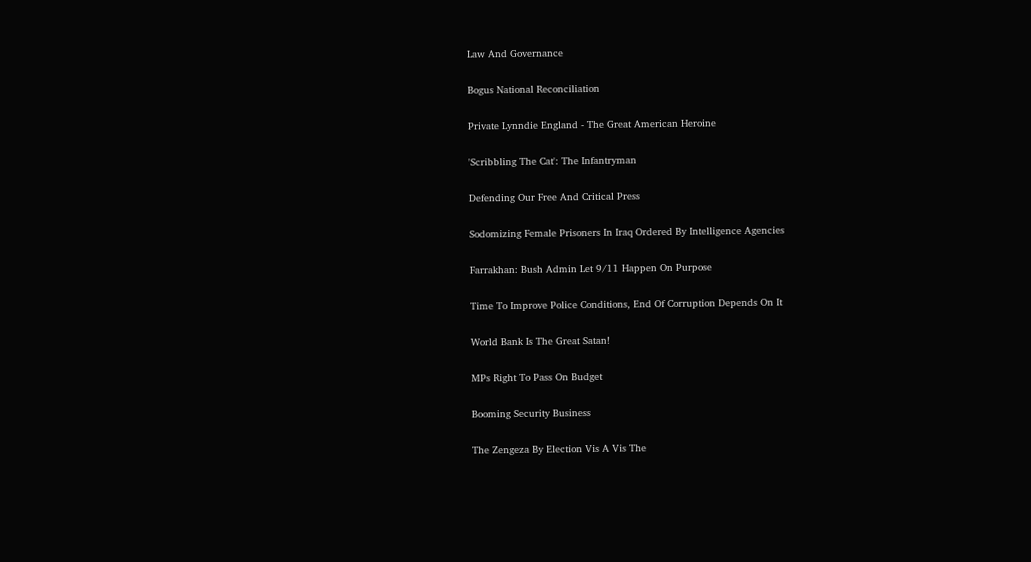Law And Governance

Bogus National Reconciliation

Private Lynndie England - The Great American Heroine

'Scribbling The Cat': The Infantryman

Defending Our Free And Critical Press

Sodomizing Female Prisoners In Iraq Ordered By Intelligence Agencies

Farrakhan: Bush Admin Let 9/11 Happen On Purpose

Time To Improve Police Conditions, End Of Corruption Depends On It

World Bank Is The Great Satan!

MPs Right To Pass On Budget

Booming Security Business

The Zengeza By Election Vis A Vis The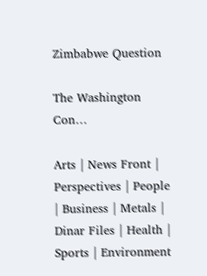Zimbabwe Question

The Washington Con…

Arts | News Front | Perspectives | People | Business | Metals | Dinar Files | Health | Sports | Environment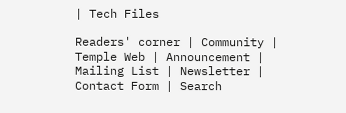| Tech Files

Readers' corner | Community | Temple Web | Announcement | Mailing List | Newsletter | Contact Form | Search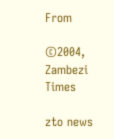From

©2004, Zambezi Times

zto news